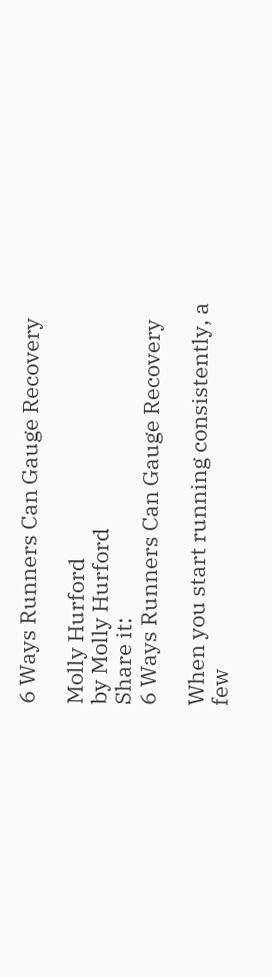6 Ways Runners Can Gauge Recovery

Molly Hurford
by Molly Hurford
Share it:
6 Ways Runners Can Gauge Recovery

When you start running consistently, a few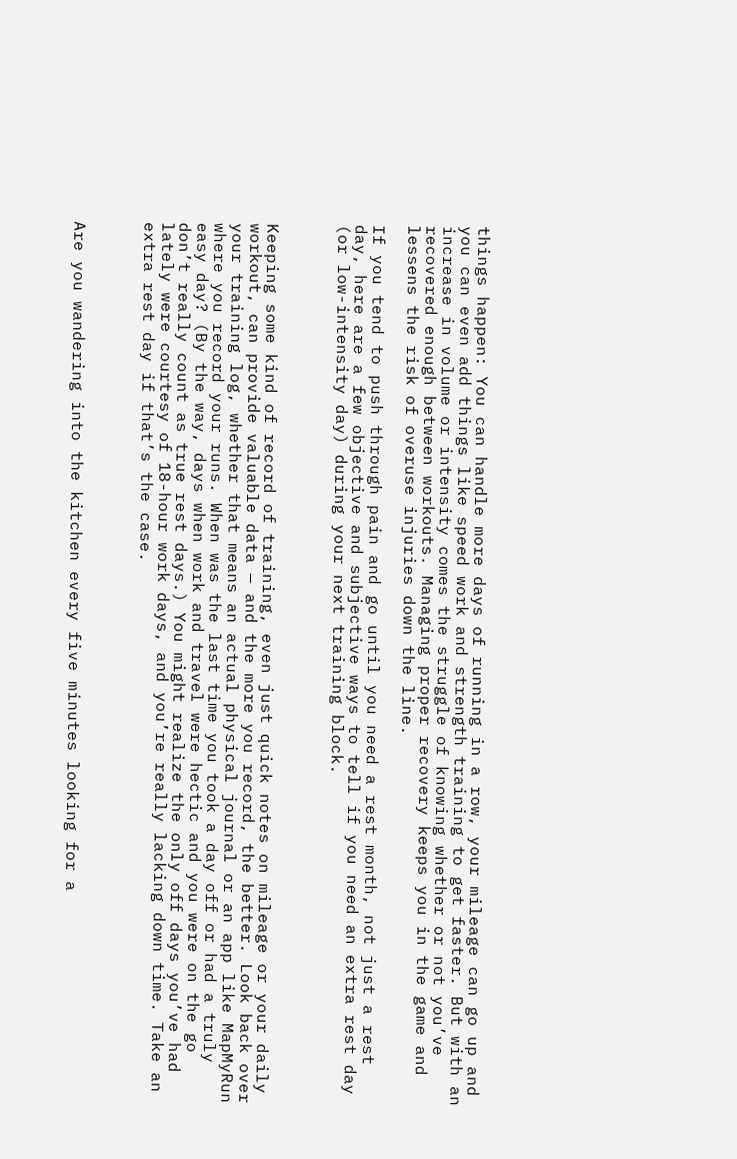things happen: You can handle more days of running in a row, your mileage can go up and you can even add things like speed work and strength training to get faster. But with an increase in volume or intensity comes the struggle of knowing whether or not you’ve recovered enough between workouts. Managing proper recovery keeps you in the game and lessens the risk of overuse injuries down the line.

If you tend to push through pain and go until you need a rest month, not just a rest day, here are a few objective and subjective ways to tell if you need an extra rest day (or low-intensity day) during your next training block.



Keeping some kind of record of training, even just quick notes on mileage or your daily workout, can provide valuable data — and the more you record, the better. Look back over your training log, whether that means an actual physical journal or an app like MapMyRun where you record your runs. When was the last time you took a day off or had a truly easy day? (By the way, days when work and travel were hectic and you were on the go don’t really count as true rest days.) You might realize the only off days you’ve had lately were courtesy of 18-hour work days, and you’re really lacking down time. Take an extra rest day if that’s the case.



Are you wandering into the kitchen every five minutes looking for a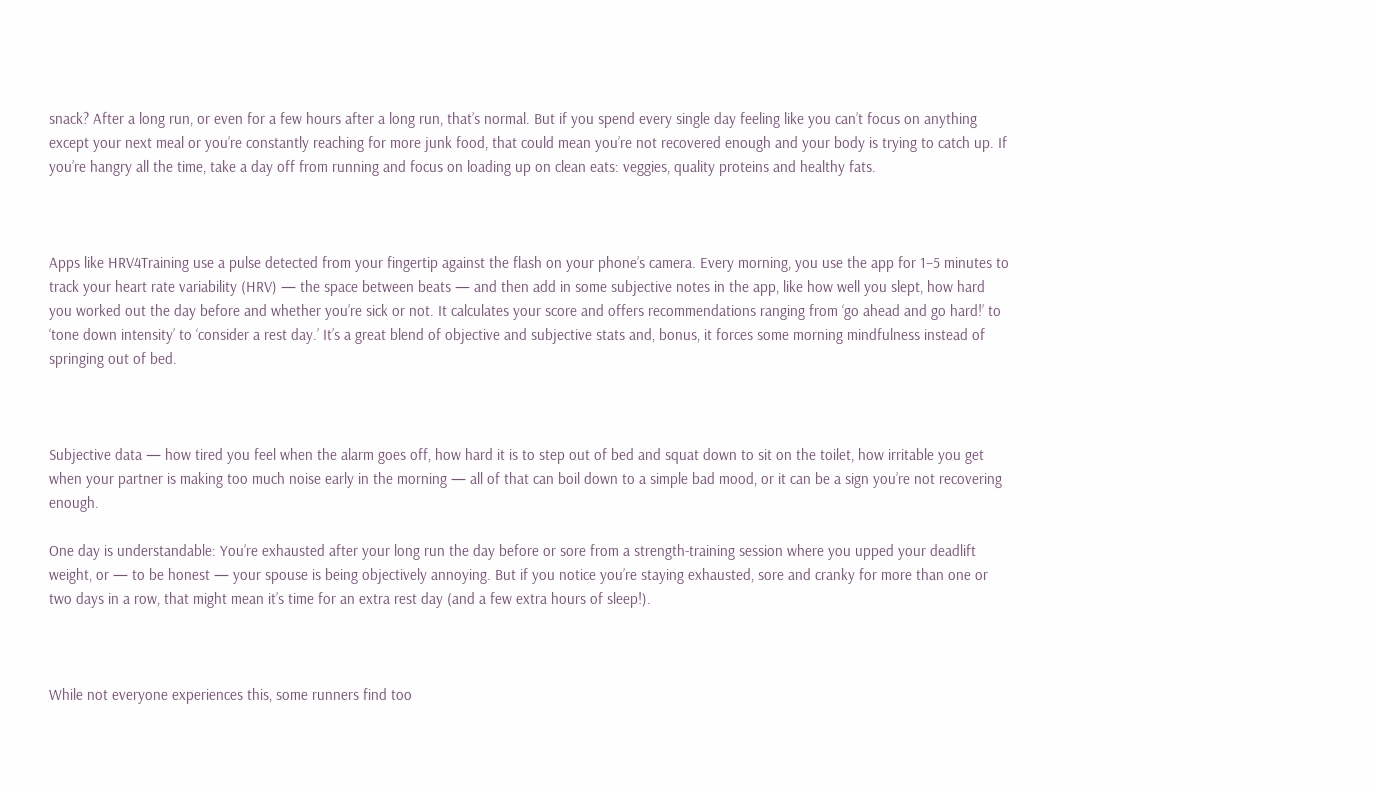snack? After a long run, or even for a few hours after a long run, that’s normal. But if you spend every single day feeling like you can’t focus on anything except your next meal or you’re constantly reaching for more junk food, that could mean you’re not recovered enough and your body is trying to catch up. If you’re hangry all the time, take a day off from running and focus on loading up on clean eats: veggies, quality proteins and healthy fats.



Apps like HRV4Training use a pulse detected from your fingertip against the flash on your phone’s camera. Every morning, you use the app for 1–5 minutes to track your heart rate variability (HRV) — the space between beats — and then add in some subjective notes in the app, like how well you slept, how hard you worked out the day before and whether you’re sick or not. It calculates your score and offers recommendations ranging from ‘go ahead and go hard!’ to ‘tone down intensity’ to ‘consider a rest day.’ It’s a great blend of objective and subjective stats and, bonus, it forces some morning mindfulness instead of springing out of bed.



Subjective data — how tired you feel when the alarm goes off, how hard it is to step out of bed and squat down to sit on the toilet, how irritable you get when your partner is making too much noise early in the morning — all of that can boil down to a simple bad mood, or it can be a sign you’re not recovering enough.

One day is understandable: You’re exhausted after your long run the day before or sore from a strength-training session where you upped your deadlift weight, or — to be honest — your spouse is being objectively annoying. But if you notice you’re staying exhausted, sore and cranky for more than one or two days in a row, that might mean it’s time for an extra rest day (and a few extra hours of sleep!).



While not everyone experiences this, some runners find too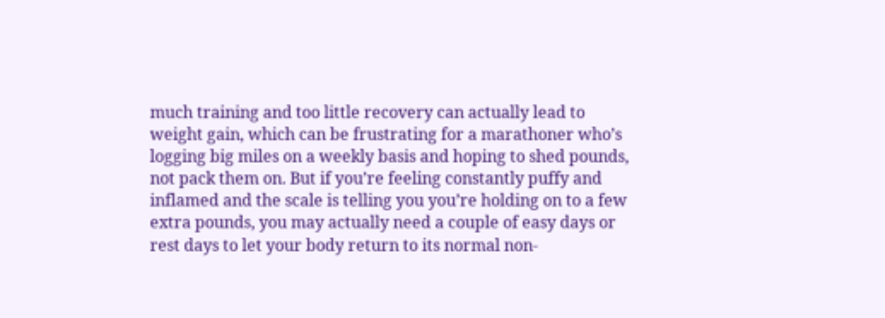much training and too little recovery can actually lead to weight gain, which can be frustrating for a marathoner who’s logging big miles on a weekly basis and hoping to shed pounds, not pack them on. But if you’re feeling constantly puffy and inflamed and the scale is telling you you’re holding on to a few extra pounds, you may actually need a couple of easy days or rest days to let your body return to its normal non-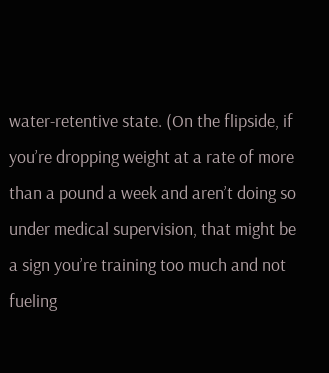water-retentive state. (On the flipside, if you’re dropping weight at a rate of more than a pound a week and aren’t doing so under medical supervision, that might be a sign you’re training too much and not fueling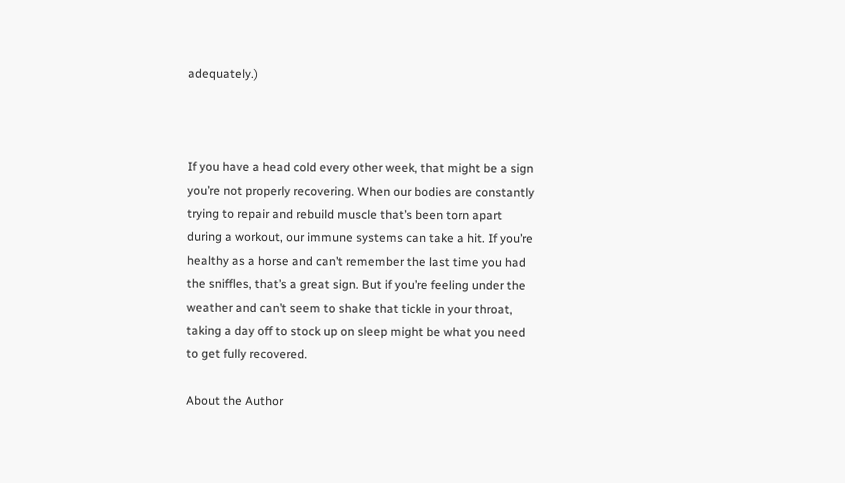adequately.)



If you have a head cold every other week, that might be a sign you’re not properly recovering. When our bodies are constantly trying to repair and rebuild muscle that’s been torn apart during a workout, our immune systems can take a hit. If you’re healthy as a horse and can’t remember the last time you had the sniffles, that’s a great sign. But if you’re feeling under the weather and can’t seem to shake that tickle in your throat, taking a day off to stock up on sleep might be what you need to get fully recovered.

About the Author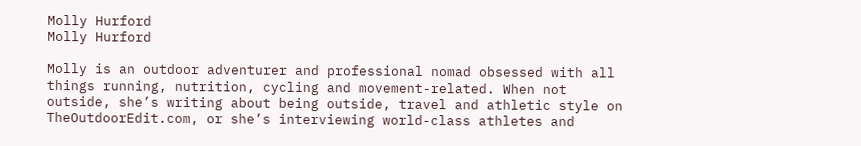Molly Hurford
Molly Hurford

Molly is an outdoor adventurer and professional nomad obsessed with all things running, nutrition, cycling and movement-related. When not outside, she’s writing about being outside, travel and athletic style on TheOutdoorEdit.com, or she’s interviewing world-class athletes and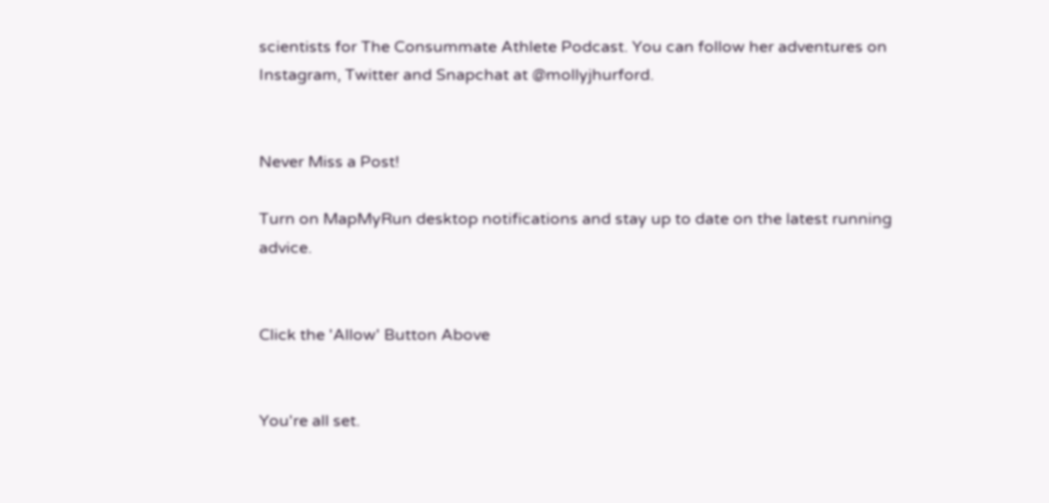scientists for The Consummate Athlete Podcast. You can follow her adventures on Instagram, Twitter and Snapchat at @mollyjhurford.


Never Miss a Post!

Turn on MapMyRun desktop notifications and stay up to date on the latest running advice.


Click the 'Allow' Button Above


You're all set.